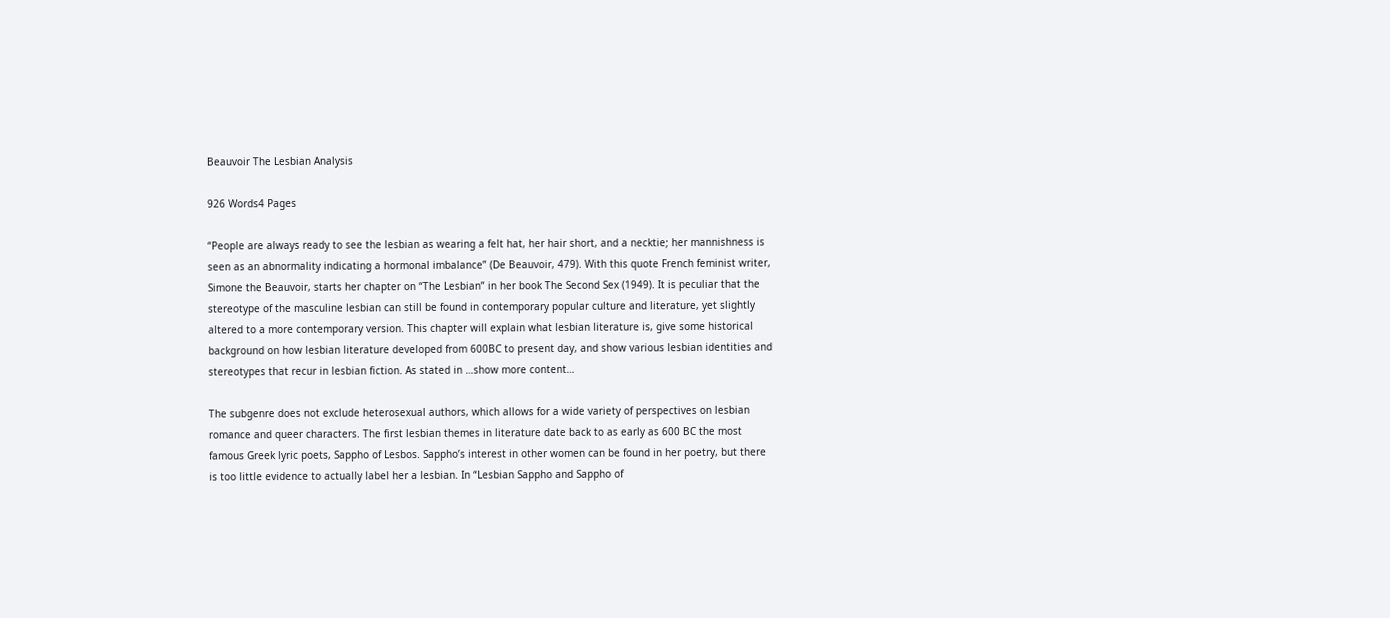Beauvoir The Lesbian Analysis

926 Words4 Pages

“People are always ready to see the lesbian as wearing a felt hat, her hair short, and a necktie; her mannishness is seen as an abnormality indicating a hormonal imbalance” (De Beauvoir, 479). With this quote French feminist writer, Simone the Beauvoir, starts her chapter on “The Lesbian” in her book The Second Sex (1949). It is peculiar that the stereotype of the masculine lesbian can still be found in contemporary popular culture and literature, yet slightly altered to a more contemporary version. This chapter will explain what lesbian literature is, give some historical background on how lesbian literature developed from 600BC to present day, and show various lesbian identities and stereotypes that recur in lesbian fiction. As stated in …show more content…

The subgenre does not exclude heterosexual authors, which allows for a wide variety of perspectives on lesbian romance and queer characters. The first lesbian themes in literature date back to as early as 600 BC the most famous Greek lyric poets, Sappho of Lesbos. Sappho’s interest in other women can be found in her poetry, but there is too little evidence to actually label her a lesbian. In “Lesbian Sappho and Sappho of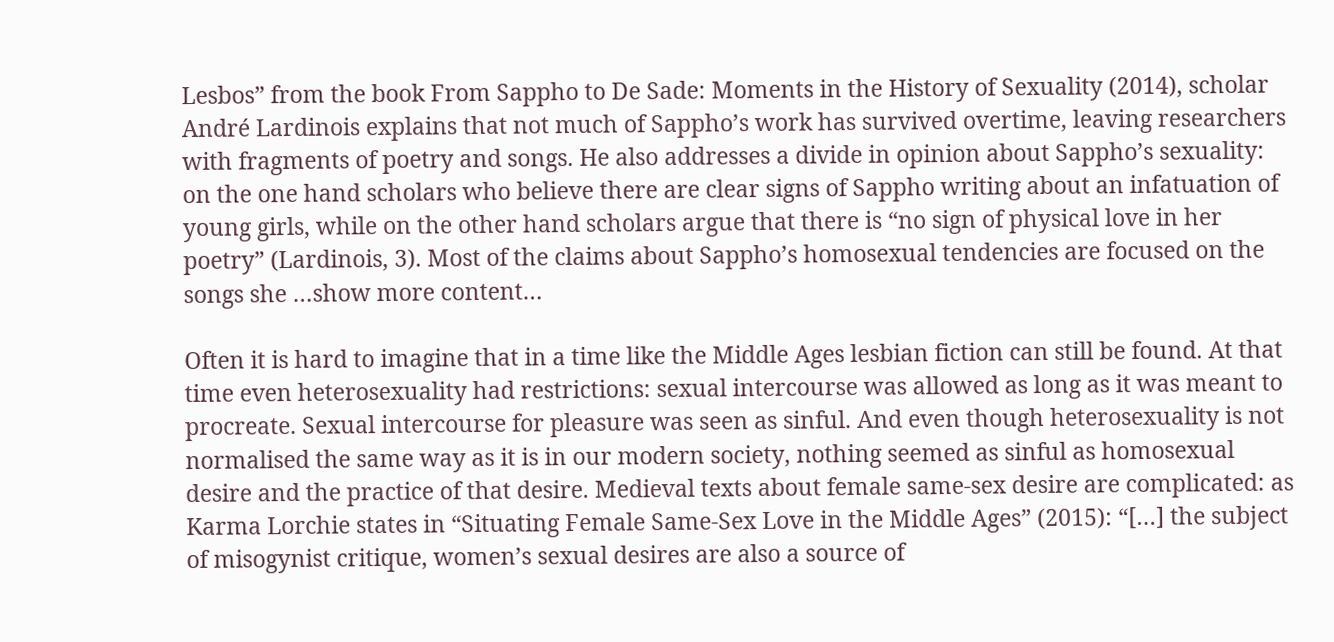Lesbos” from the book From Sappho to De Sade: Moments in the History of Sexuality (2014), scholar André Lardinois explains that not much of Sappho’s work has survived overtime, leaving researchers with fragments of poetry and songs. He also addresses a divide in opinion about Sappho’s sexuality: on the one hand scholars who believe there are clear signs of Sappho writing about an infatuation of young girls, while on the other hand scholars argue that there is “no sign of physical love in her poetry” (Lardinois, 3). Most of the claims about Sappho’s homosexual tendencies are focused on the songs she …show more content…

Often it is hard to imagine that in a time like the Middle Ages lesbian fiction can still be found. At that time even heterosexuality had restrictions: sexual intercourse was allowed as long as it was meant to procreate. Sexual intercourse for pleasure was seen as sinful. And even though heterosexuality is not normalised the same way as it is in our modern society, nothing seemed as sinful as homosexual desire and the practice of that desire. Medieval texts about female same-sex desire are complicated: as Karma Lorchie states in “Situating Female Same-Sex Love in the Middle Ages” (2015): “[…] the subject of misogynist critique, women’s sexual desires are also a source of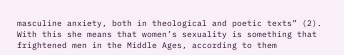masculine anxiety, both in theological and poetic texts” (2). With this she means that women’s sexuality is something that frightened men in the Middle Ages, according to them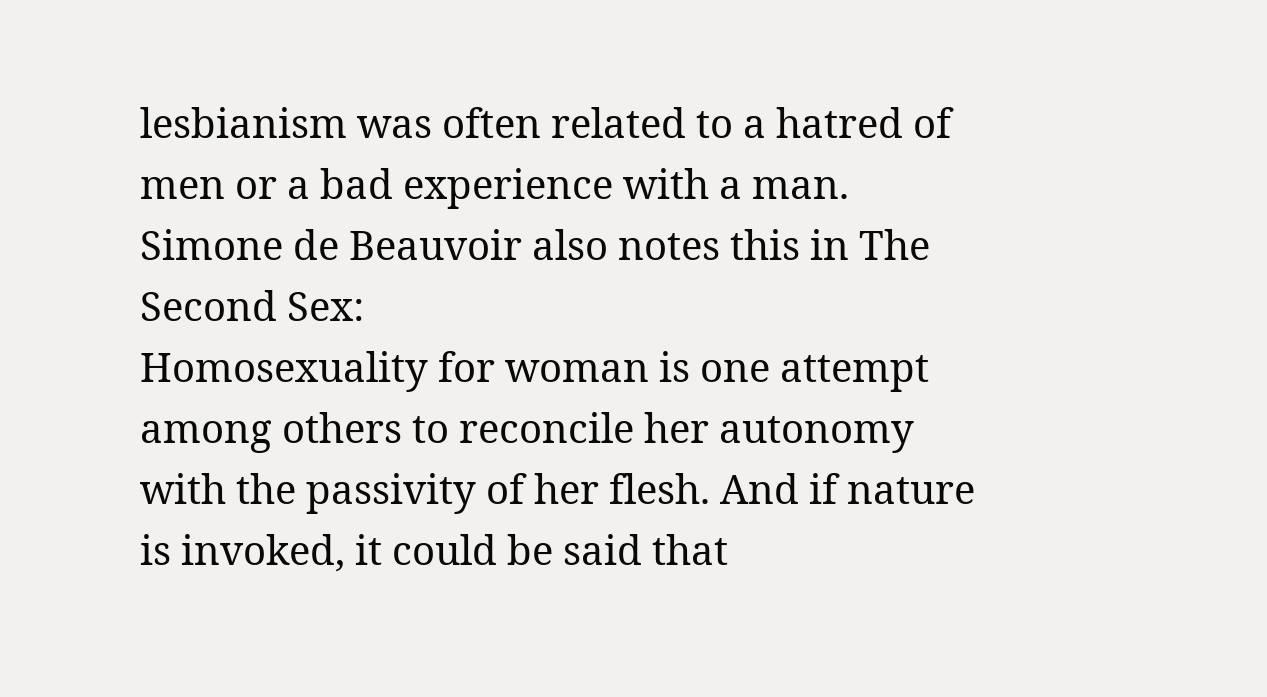lesbianism was often related to a hatred of men or a bad experience with a man. Simone de Beauvoir also notes this in The Second Sex:
Homosexuality for woman is one attempt among others to reconcile her autonomy with the passivity of her flesh. And if nature is invoked, it could be said that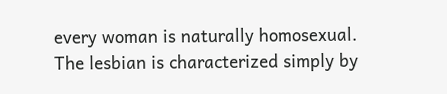every woman is naturally homosexual. The lesbian is characterized simply by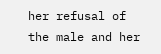her refusal of the male and her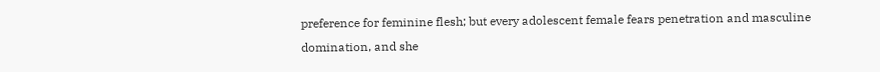preference for feminine flesh; but every adolescent female fears penetration and masculine domination, and she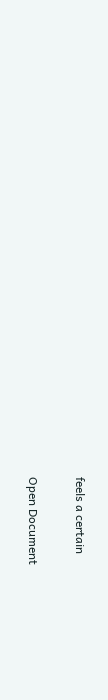feels a certain

Open Document